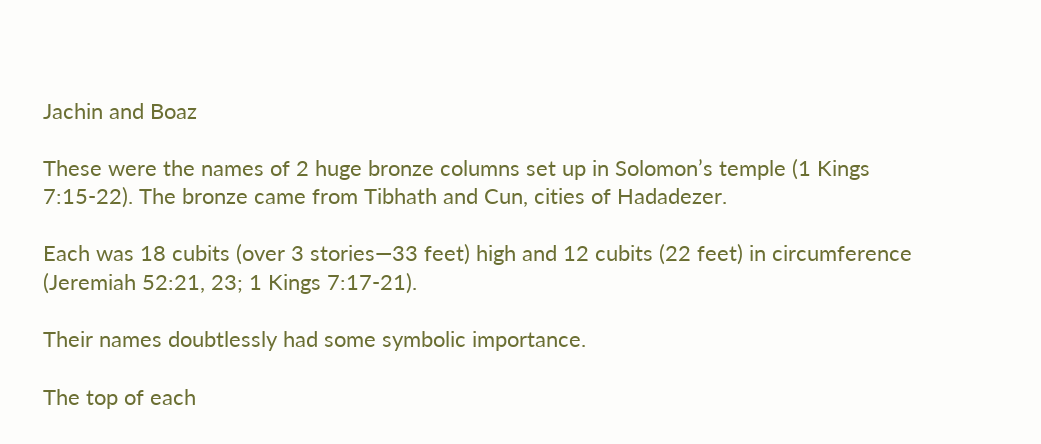Jachin and Boaz

These were the names of 2 huge bronze columns set up in Solomon’s temple (1 Kings 7:15-22). The bronze came from Tibhath and Cun, cities of Hadadezer.

Each was 18 cubits (over 3 stories—33 feet) high and 12 cubits (22 feet) in circumference (Jeremiah 52:21, 23; 1 Kings 7:17-21).

Their names doubtlessly had some symbolic importance.

The top of each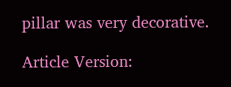pillar was very decorative.

Article Version: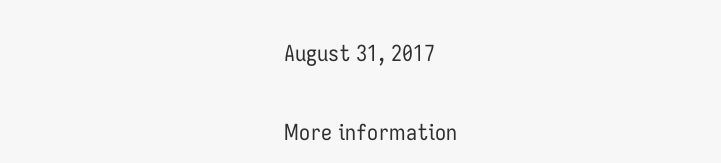August 31, 2017

More information